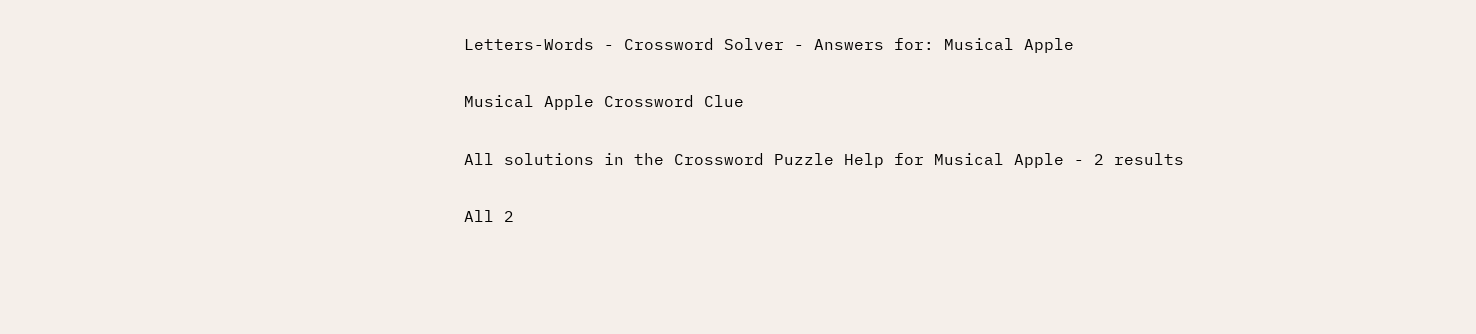Letters-Words - Crossword Solver - Answers for: Musical Apple

Musical Apple Crossword Clue

All solutions in the Crossword Puzzle Help for Musical Apple - 2 results

All 2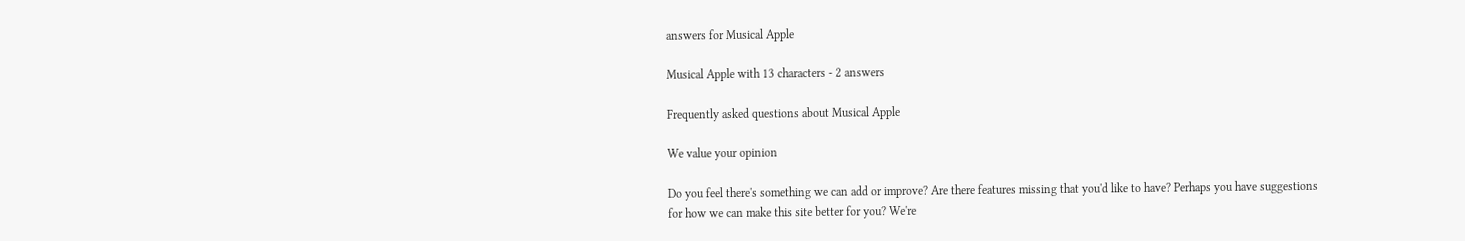answers for Musical Apple

Musical Apple with 13 characters - 2 answers

Frequently asked questions about Musical Apple

We value your opinion

Do you feel there's something we can add or improve? Are there features missing that you'd like to have? Perhaps you have suggestions for how we can make this site better for you? We're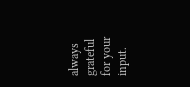always grateful for your input.